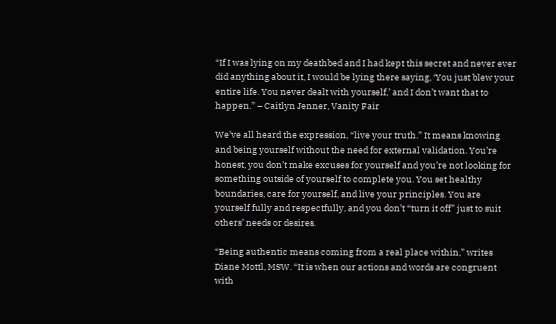“If I was lying on my deathbed and I had kept this secret and never ever did anything about it, I would be lying there saying, ‘You just blew your entire life. You never dealt with yourself,’ and I don’t want that to happen.” – Caitlyn Jenner, Vanity Fair

We’ve all heard the expression, “live your truth.” It means knowing and being yourself without the need for external validation. You’re honest, you don’t make excuses for yourself and you’re not looking for something outside of yourself to complete you. You set healthy boundaries, care for yourself, and live your principles. You are yourself fully and respectfully, and you don’t “turn it off” just to suit others’ needs or desires.

“Being authentic means coming from a real place within,” writes Diane Mottl, MSW. “It is when our actions and words are congruent with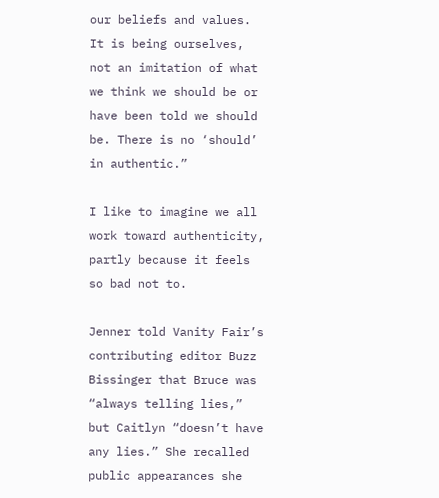our beliefs and values. It is being ourselves, not an imitation of what we think we should be or have been told we should be. There is no ‘should’ in authentic.”

I like to imagine we all work toward authenticity, partly because it feels so bad not to.

Jenner told Vanity Fair’s contributing editor Buzz Bissinger that Bruce was “always telling lies,” but Caitlyn “doesn’t have any lies.” She recalled public appearances she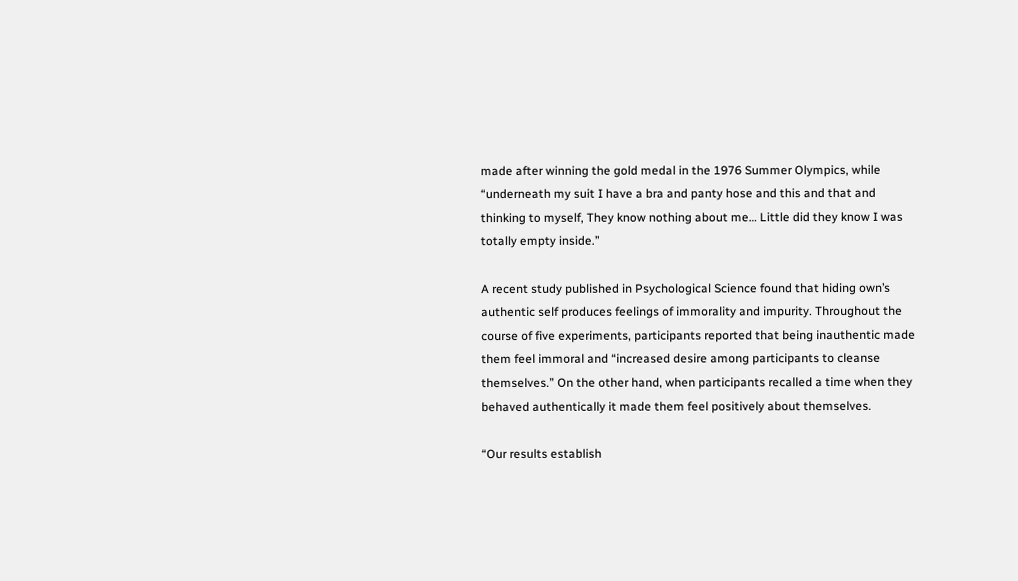made after winning the gold medal in the 1976 Summer Olympics, while “underneath my suit I have a bra and panty hose and this and that and thinking to myself, They know nothing about me… Little did they know I was totally empty inside.”

A recent study published in Psychological Science found that hiding own’s authentic self produces feelings of immorality and impurity. Throughout the course of five experiments, participants reported that being inauthentic made them feel immoral and “increased desire among participants to cleanse themselves.” On the other hand, when participants recalled a time when they behaved authentically it made them feel positively about themselves.

“Our results establish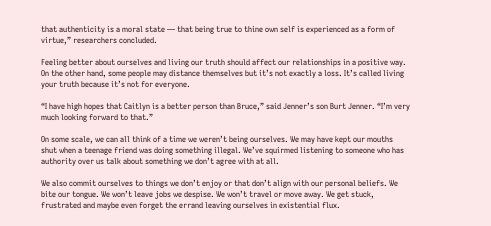that authenticity is a moral state — that being true to thine own self is experienced as a form of virtue,” researchers concluded.

Feeling better about ourselves and living our truth should affect our relationships in a positive way. On the other hand, some people may distance themselves but it’s not exactly a loss. It’s called living your truth because it’s not for everyone.

“I have high hopes that Caitlyn is a better person than Bruce,” said Jenner’s son Burt Jenner. “I’m very much looking forward to that.”

On some scale, we can all think of a time we weren’t being ourselves. We may have kept our mouths shut when a teenage friend was doing something illegal. We’ve squirmed listening to someone who has authority over us talk about something we don’t agree with at all.

We also commit ourselves to things we don’t enjoy or that don’t align with our personal beliefs. We bite our tongue. We won’t leave jobs we despise. We won’t travel or move away. We get stuck, frustrated and maybe even forget the errand leaving ourselves in existential flux.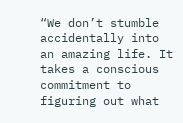“We don’t stumble accidentally into an amazing life. It takes a conscious commitment to figuring out what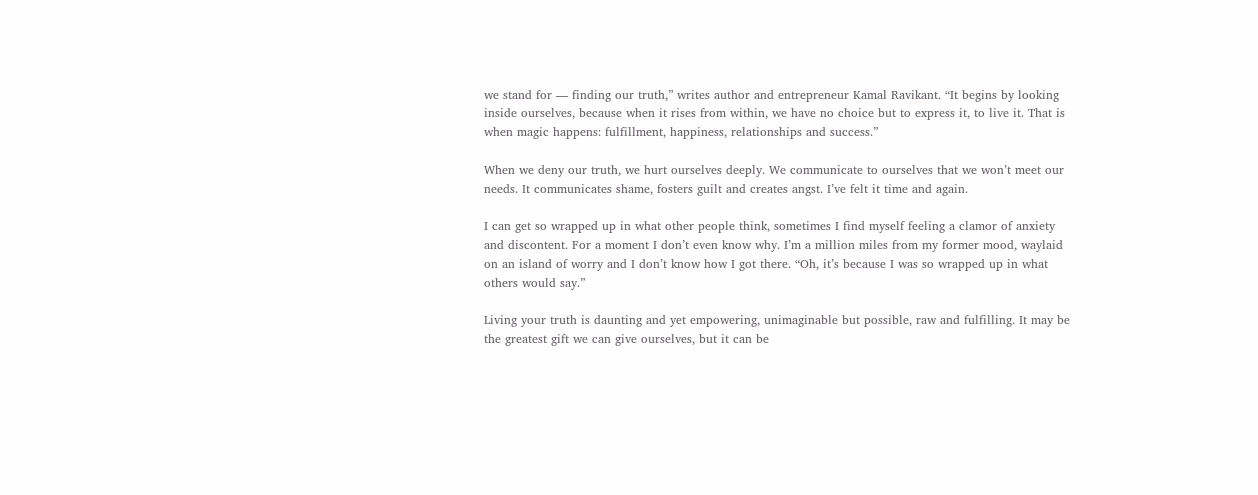we stand for — finding our truth,” writes author and entrepreneur Kamal Ravikant. “It begins by looking inside ourselves, because when it rises from within, we have no choice but to express it, to live it. That is when magic happens: fulfillment, happiness, relationships and success.”

When we deny our truth, we hurt ourselves deeply. We communicate to ourselves that we won’t meet our needs. It communicates shame, fosters guilt and creates angst. I’ve felt it time and again.

I can get so wrapped up in what other people think, sometimes I find myself feeling a clamor of anxiety and discontent. For a moment I don’t even know why. I’m a million miles from my former mood, waylaid on an island of worry and I don’t know how I got there. “Oh, it’s because I was so wrapped up in what others would say.”

Living your truth is daunting and yet empowering, unimaginable but possible, raw and fulfilling. It may be the greatest gift we can give ourselves, but it can be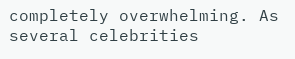completely overwhelming. As several celebrities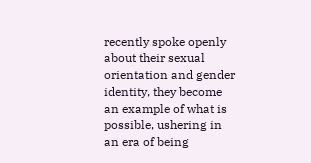recently spoke openly about their sexual orientation and gender identity, they become an example of what is possible, ushering in an era of being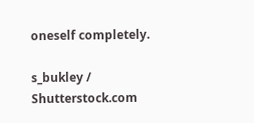oneself completely.

s_bukley / Shutterstock.com